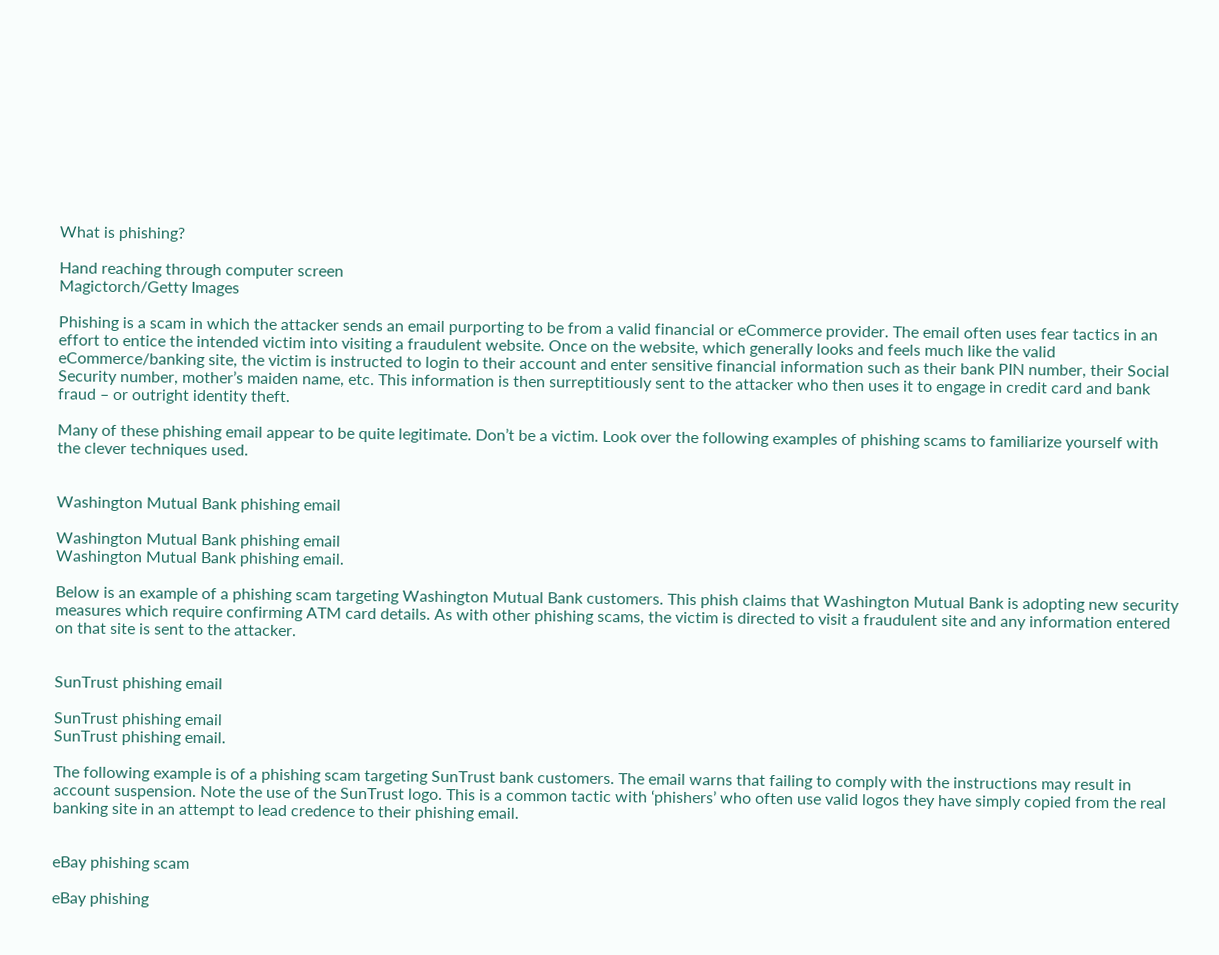What is phishing?

Hand reaching through computer screen
Magictorch/Getty Images

Phishing is a scam in which the attacker sends an email purporting to be from a valid financial or eCommerce provider. The email often uses fear tactics in an effort to entice the intended victim into visiting a fraudulent website. Once on the website, which generally looks and feels much like the valid eCommerce/banking site, the victim is instructed to login to their account and enter sensitive financial information such as their bank PIN number, their Social Security number, mother’s maiden name, etc. This information is then surreptitiously sent to the attacker who then uses it to engage in credit card and bank fraud – or outright identity theft.

Many of these phishing email appear to be quite legitimate. Don’t be a victim. Look over the following examples of phishing scams to familiarize yourself with the clever techniques used.


Washington Mutual Bank phishing email

Washington Mutual Bank phishing email
Washington Mutual Bank phishing email.

Below is an example of a phishing scam targeting Washington Mutual Bank customers. This phish claims that Washington Mutual Bank is adopting new security measures which require confirming ATM card details. As with other phishing scams, the victim is directed to visit a fraudulent site and any information entered on that site is sent to the attacker.


SunTrust phishing email

SunTrust phishing email
SunTrust phishing email.

The following example is of a phishing scam targeting SunTrust bank customers. The email warns that failing to comply with the instructions may result in account suspension. Note the use of the SunTrust logo. This is a common tactic with ‘phishers’ who often use valid logos they have simply copied from the real banking site in an attempt to lead credence to their phishing email.


eBay phishing scam

eBay phishing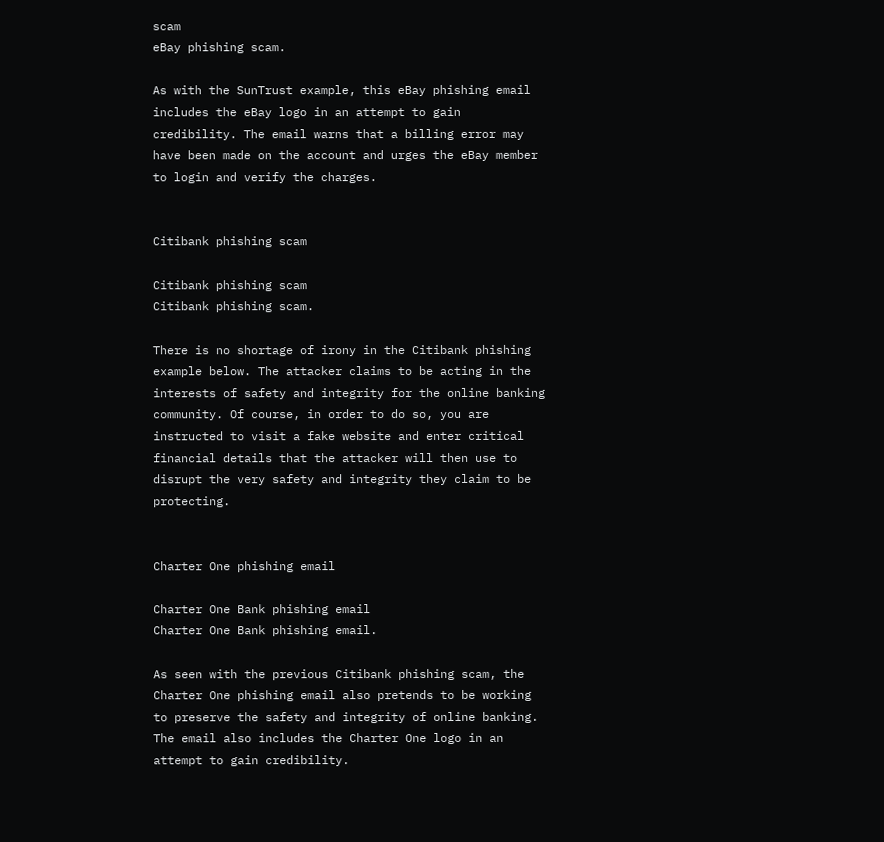scam
eBay phishing scam.

As with the SunTrust example, this eBay phishing email includes the eBay logo in an attempt to gain credibility. The email warns that a billing error may have been made on the account and urges the eBay member to login and verify the charges.


Citibank phishing scam

Citibank phishing scam
Citibank phishing scam.

There is no shortage of irony in the Citibank phishing example below. The attacker claims to be acting in the interests of safety and integrity for the online banking community. Of course, in order to do so, you are instructed to visit a fake website and enter critical financial details that the attacker will then use to disrupt the very safety and integrity they claim to be protecting.


Charter One phishing email

Charter One Bank phishing email
Charter One Bank phishing email.

As seen with the previous Citibank phishing scam, the Charter One phishing email also pretends to be working to preserve the safety and integrity of online banking. The email also includes the Charter One logo in an attempt to gain credibility.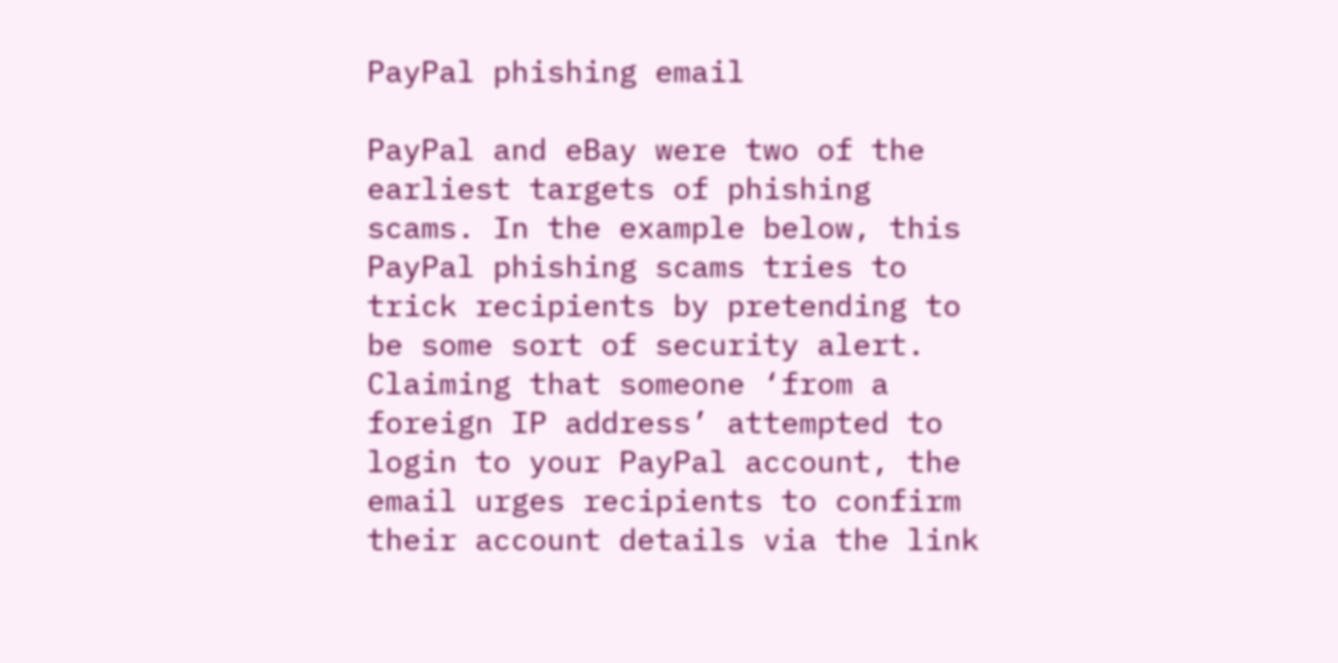PayPal phishing email

PayPal and eBay were two of the earliest targets of phishing scams. In the example below, this PayPal phishing scams tries to trick recipients by pretending to be some sort of security alert. Claiming that someone ‘from a foreign IP address’ attempted to login to your PayPal account, the email urges recipients to confirm their account details via the link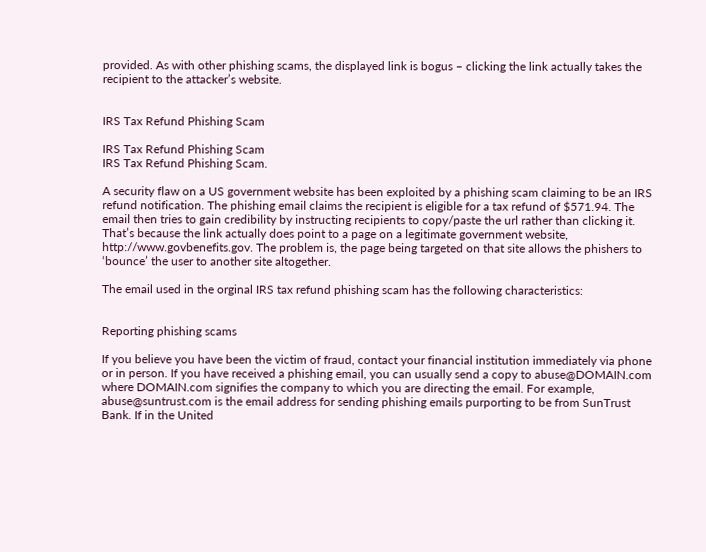provided. As with other phishing scams, the displayed link is bogus – clicking the link actually takes the recipient to the attacker’s website.


IRS Tax Refund Phishing Scam

IRS Tax Refund Phishing Scam
IRS Tax Refund Phishing Scam.

A security flaw on a US government website has been exploited by a phishing scam claiming to be an IRS refund notification. The phishing email claims the recipient is eligible for a tax refund of $571.94. The email then tries to gain credibility by instructing recipients to copy/paste the url rather than clicking it. That’s because the link actually does point to a page on a legitimate government website, http://www.govbenefits.gov. The problem is, the page being targeted on that site allows the phishers to ‘bounce’ the user to another site altogether.

The email used in the orginal IRS tax refund phishing scam has the following characteristics:


Reporting phishing scams

If you believe you have been the victim of fraud, contact your financial institution immediately via phone or in person. If you have received a phishing email, you can usually send a copy to abuse@DOMAIN.com where DOMAIN.com signifies the company to which you are directing the email. For example, abuse@suntrust.com is the email address for sending phishing emails purporting to be from SunTrust Bank. If in the United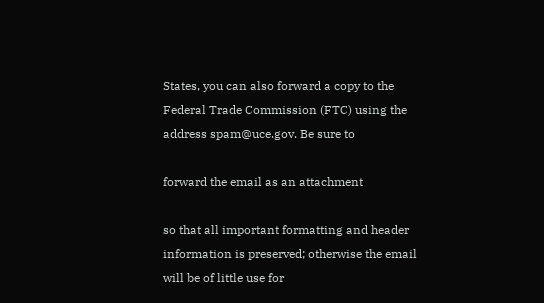States, you can also forward a copy to the Federal Trade Commission (FTC) using the address spam@uce.gov. Be sure to

forward the email as an attachment

so that all important formatting and header information is preserved; otherwise the email will be of little use for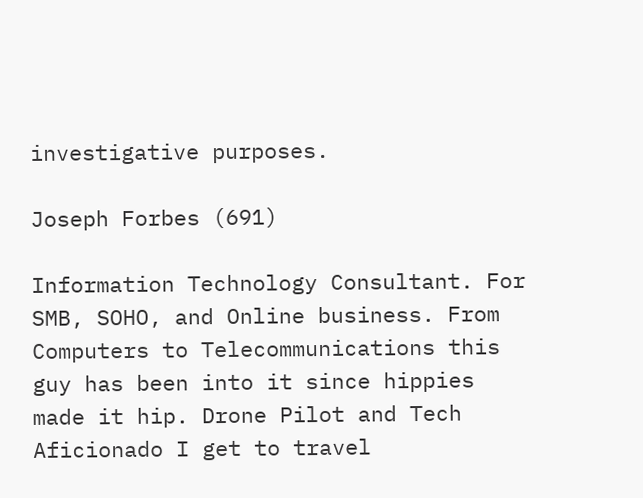investigative purposes.

Joseph Forbes (691)

Information Technology Consultant. For SMB, SOHO, and Online business. From Computers to Telecommunications this guy has been into it since hippies made it hip. Drone Pilot and Tech Aficionado I get to travel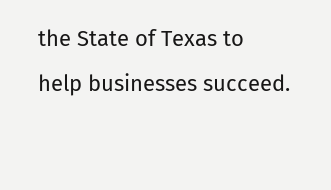the State of Texas to help businesses succeed.